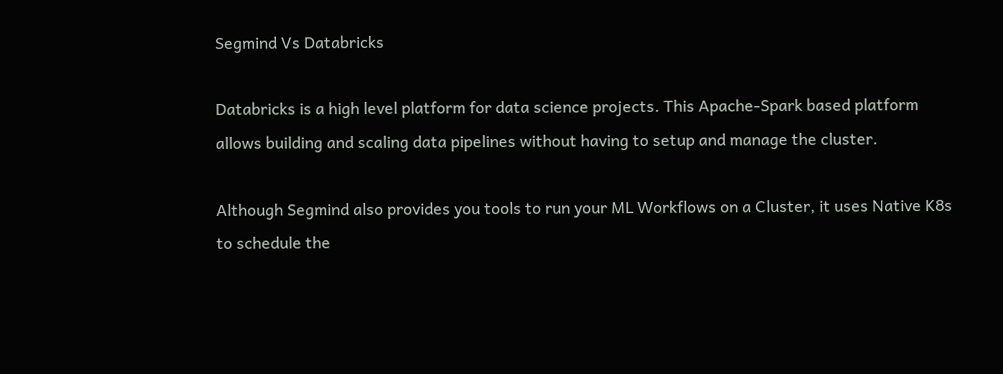Segmind Vs Databricks

Databricks is a high level platform for data science projects. This Apache-Spark based platform allows building and scaling data pipelines without having to setup and manage the cluster.

Although Segmind also provides you tools to run your ML Workflows on a Cluster, it uses Native K8s to schedule the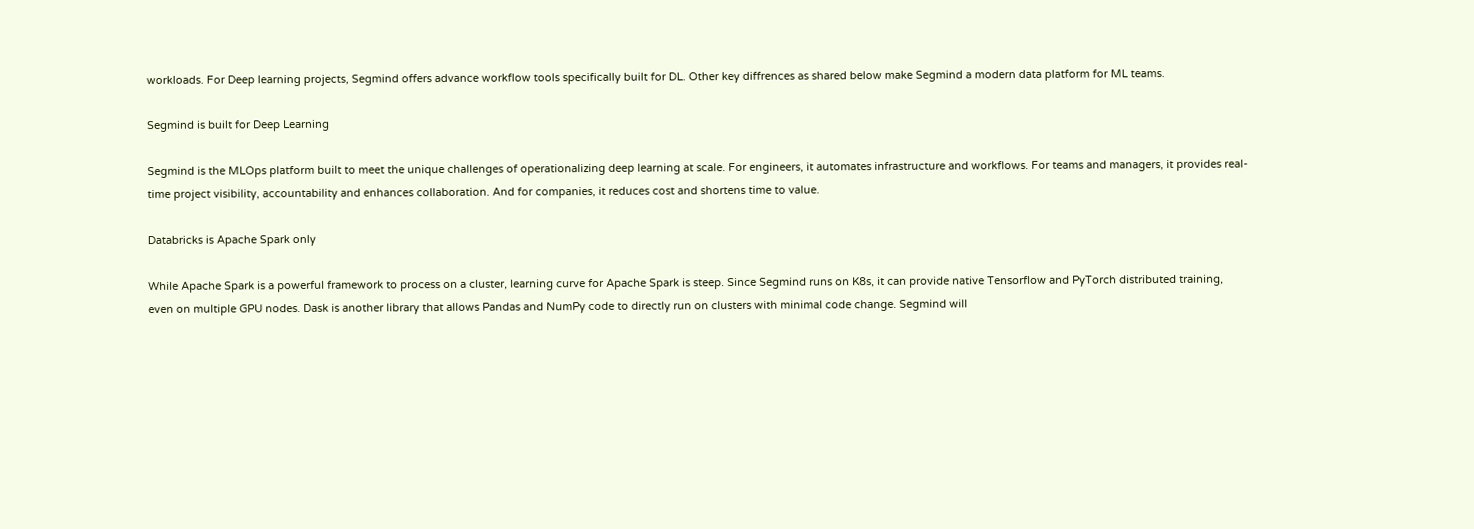workloads. For Deep learning projects, Segmind offers advance workflow tools specifically built for DL. Other key diffrences as shared below make Segmind a modern data platform for ML teams.

Segmind is built for Deep Learning

Segmind is the MLOps platform built to meet the unique challenges of operationalizing deep learning at scale. For engineers, it automates infrastructure and workflows. For teams and managers, it provides real-time project visibility, accountability and enhances collaboration. And for companies, it reduces cost and shortens time to value.

Databricks is Apache Spark only

While Apache Spark is a powerful framework to process on a cluster, learning curve for Apache Spark is steep. Since Segmind runs on K8s, it can provide native Tensorflow and PyTorch distributed training, even on multiple GPU nodes. Dask is another library that allows Pandas and NumPy code to directly run on clusters with minimal code change. Segmind will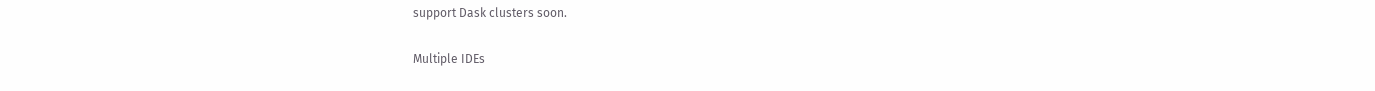support Dask clusters soon.

Multiple IDEs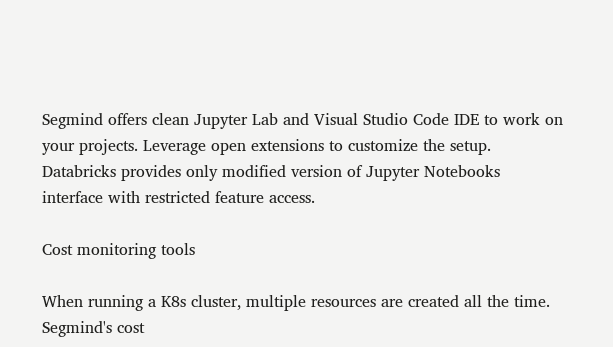Segmind offers clean Jupyter Lab and Visual Studio Code IDE to work on your projects. Leverage open extensions to customize the setup. Databricks provides only modified version of Jupyter Notebooks interface with restricted feature access.

Cost monitoring tools

When running a K8s cluster, multiple resources are created all the time. Segmind's cost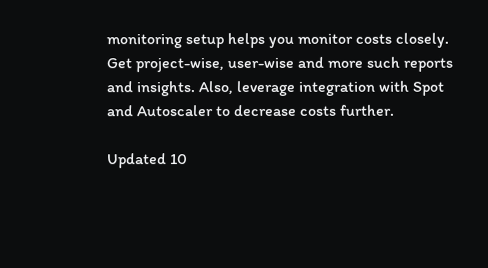monitoring setup helps you monitor costs closely. Get project-wise, user-wise and more such reports and insights. Also, leverage integration with Spot and Autoscaler to decrease costs further.

Updated 10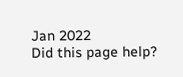Jan 2022
Did this page help?